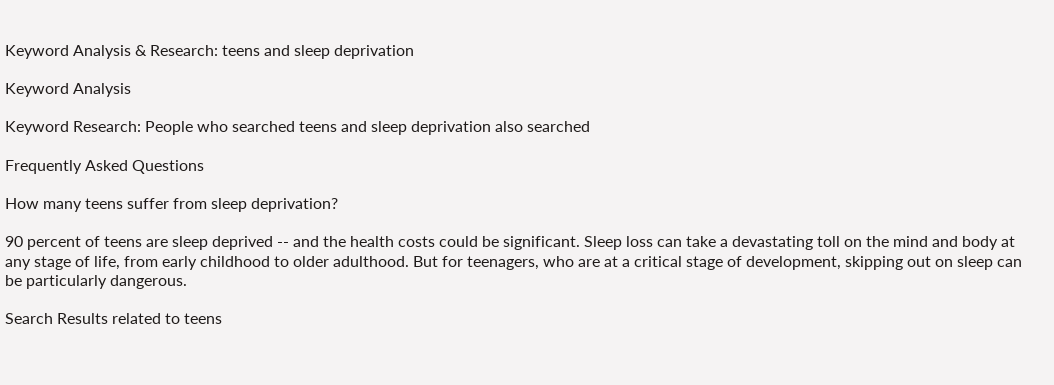Keyword Analysis & Research: teens and sleep deprivation

Keyword Analysis

Keyword Research: People who searched teens and sleep deprivation also searched

Frequently Asked Questions

How many teens suffer from sleep deprivation?

90 percent of teens are sleep deprived -- and the health costs could be significant. Sleep loss can take a devastating toll on the mind and body at any stage of life, from early childhood to older adulthood. But for teenagers, who are at a critical stage of development, skipping out on sleep can be particularly dangerous.

Search Results related to teens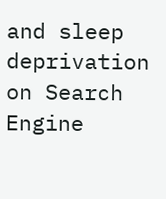and sleep deprivation on Search Engine